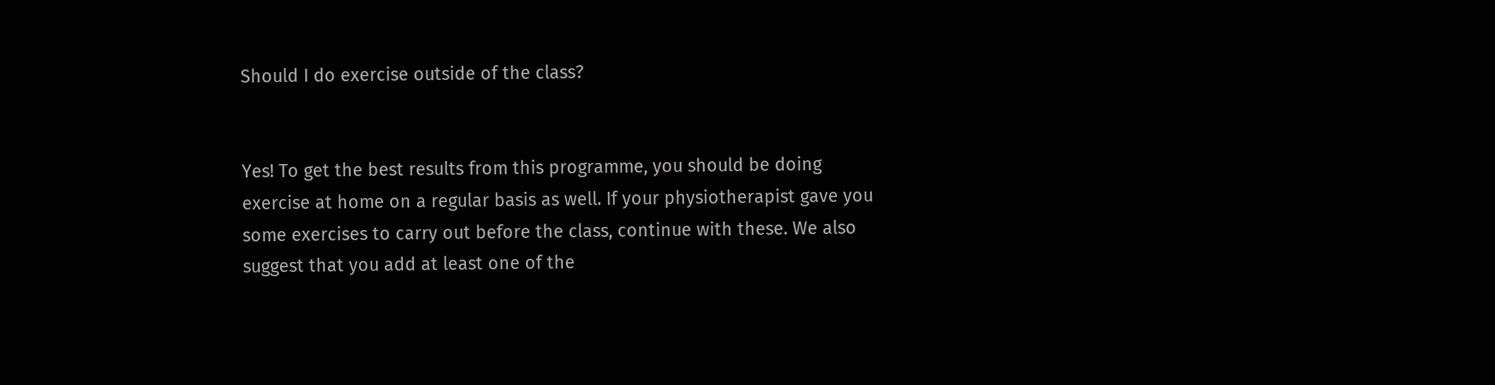Should I do exercise outside of the class?


Yes! To get the best results from this programme, you should be doing exercise at home on a regular basis as well. If your physiotherapist gave you some exercises to carry out before the class, continue with these. We also suggest that you add at least one of the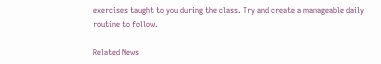exercises taught to you during the class. Try and create a manageable daily routine to follow.

Related News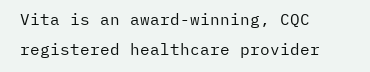Vita is an award-winning, CQC registered healthcare provider